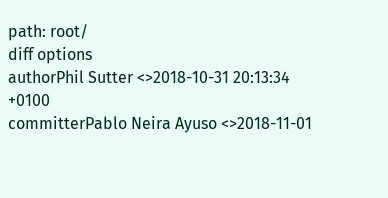path: root/
diff options
authorPhil Sutter <>2018-10-31 20:13:34 +0100
committerPablo Neira Ayuso <>2018-11-01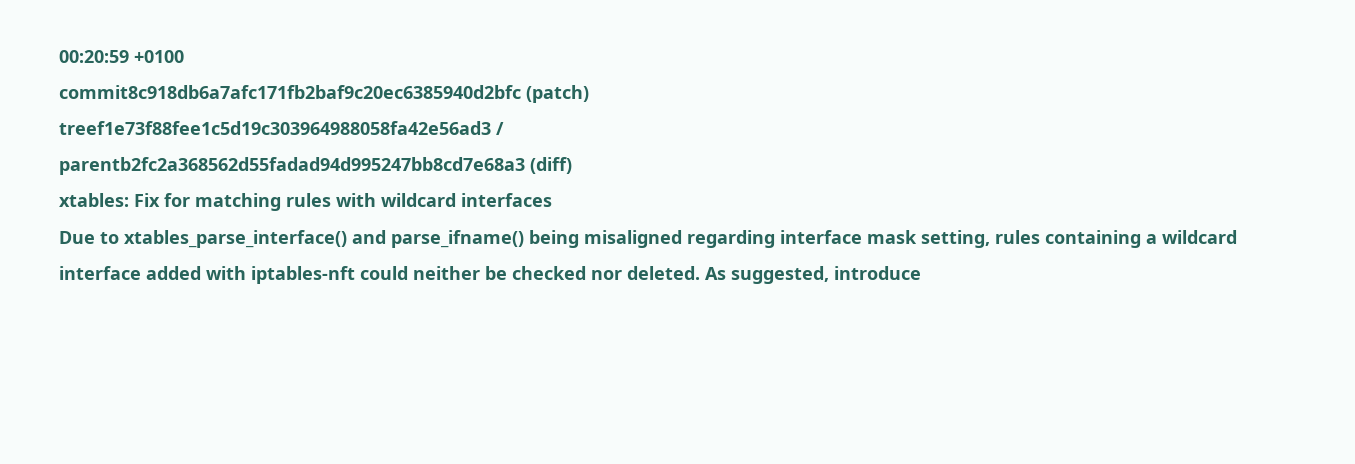00:20:59 +0100
commit8c918db6a7afc171fb2baf9c20ec6385940d2bfc (patch)
treef1e73f88fee1c5d19c303964988058fa42e56ad3 /
parentb2fc2a368562d55fadad94d995247bb8cd7e68a3 (diff)
xtables: Fix for matching rules with wildcard interfaces
Due to xtables_parse_interface() and parse_ifname() being misaligned regarding interface mask setting, rules containing a wildcard interface added with iptables-nft could neither be checked nor deleted. As suggested, introduce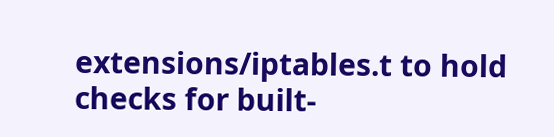extensions/iptables.t to hold checks for built-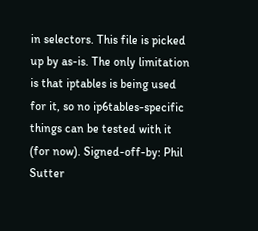in selectors. This file is picked up by as-is. The only limitation is that iptables is being used for it, so no ip6tables-specific things can be tested with it (for now). Signed-off-by: Phil Sutter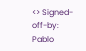<> Signed-off-by: Pablo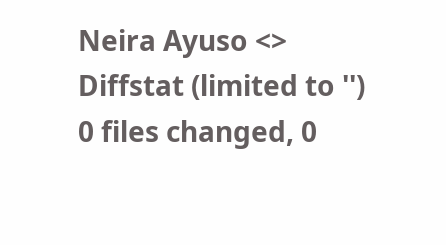Neira Ayuso <>
Diffstat (limited to '')
0 files changed, 0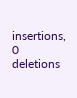insertions, 0 deletions